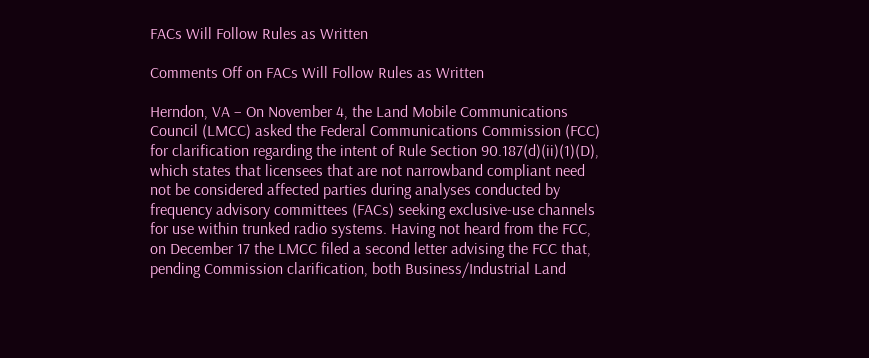FACs Will Follow Rules as Written

Comments Off on FACs Will Follow Rules as Written

Herndon, VA – On November 4, the Land Mobile Communications Council (LMCC) asked the Federal Communications Commission (FCC) for clarification regarding the intent of Rule Section 90.187(d)(ii)(1)(D), which states that licensees that are not narrowband compliant need not be considered affected parties during analyses conducted by frequency advisory committees (FACs) seeking exclusive-use channels for use within trunked radio systems. Having not heard from the FCC, on December 17 the LMCC filed a second letter advising the FCC that, pending Commission clarification, both Business/Industrial Land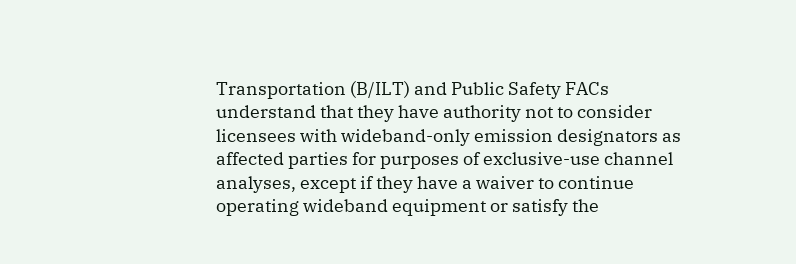Transportation (B/ILT) and Public Safety FACs understand that they have authority not to consider licensees with wideband-only emission designators as affected parties for purposes of exclusive-use channel analyses, except if they have a waiver to continue operating wideband equipment or satisfy the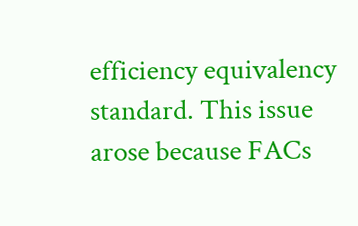efficiency equivalency standard. This issue arose because FACs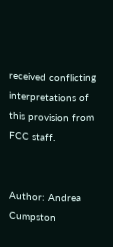received conflicting interpretations of this provision from FCC staff.


Author: Andrea Cumpston